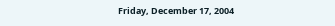Friday, December 17, 2004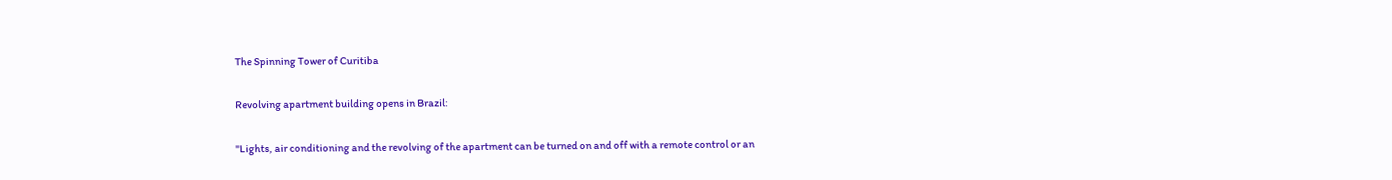The Spinning Tower of Curitiba

Revolving apartment building opens in Brazil:

"Lights, air conditioning and the revolving of the apartment can be turned on and off with a remote control or an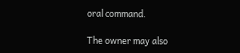oral command.

The owner may also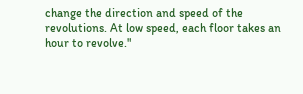change the direction and speed of the revolutions. At low speed, each floor takes an hour to revolve."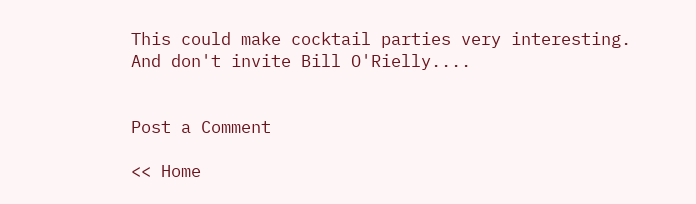This could make cocktail parties very interesting. And don't invite Bill O'Rielly....


Post a Comment

<< Home